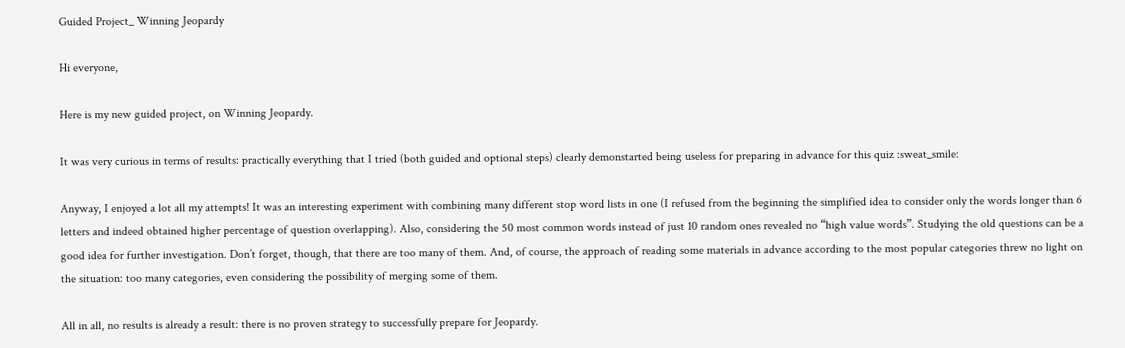Guided Project_ Winning Jeopardy

Hi everyone,

Here is my new guided project, on Winning Jeopardy.

It was very curious in terms of results: practically everything that I tried (both guided and optional steps) clearly demonstarted being useless for preparing in advance for this quiz :sweat_smile:

Anyway, I enjoyed a lot all my attempts! It was an interesting experiment with combining many different stop word lists in one (I refused from the beginning the simplified idea to consider only the words longer than 6 letters and indeed obtained higher percentage of question overlapping). Also, considering the 50 most common words instead of just 10 random ones revealed no “high value words”. Studying the old questions can be a good idea for further investigation. Don’t forget, though, that there are too many of them. And, of course, the approach of reading some materials in advance according to the most popular categories threw no light on the situation: too many categories, even considering the possibility of merging some of them.

All in all, no results is already a result: there is no proven strategy to successfully prepare for Jeopardy.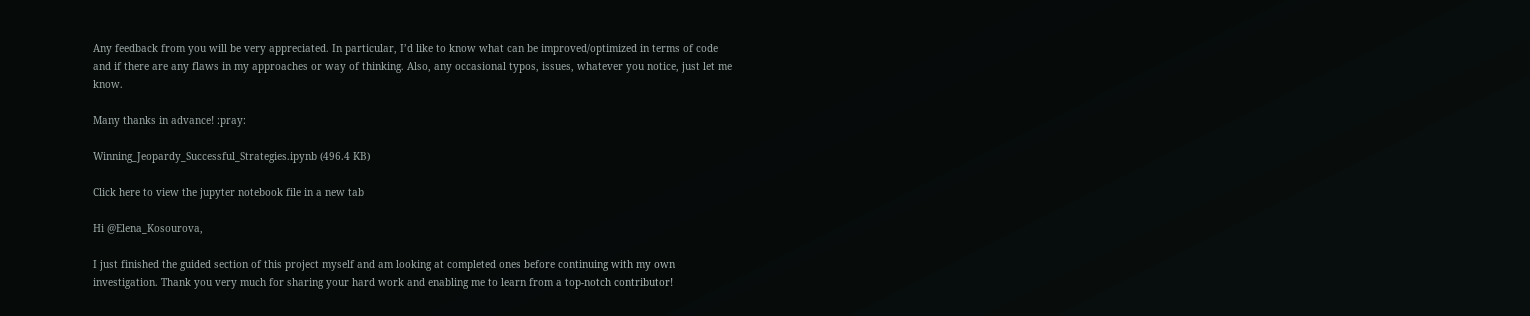Any feedback from you will be very appreciated. In particular, I’d like to know what can be improved/optimized in terms of code and if there are any flaws in my approaches or way of thinking. Also, any occasional typos, issues, whatever you notice, just let me know.

Many thanks in advance! :pray:

Winning_Jeopardy_Successful_Strategies.ipynb (496.4 KB)

Click here to view the jupyter notebook file in a new tab

Hi @Elena_Kosourova,

I just finished the guided section of this project myself and am looking at completed ones before continuing with my own investigation. Thank you very much for sharing your hard work and enabling me to learn from a top-notch contributor!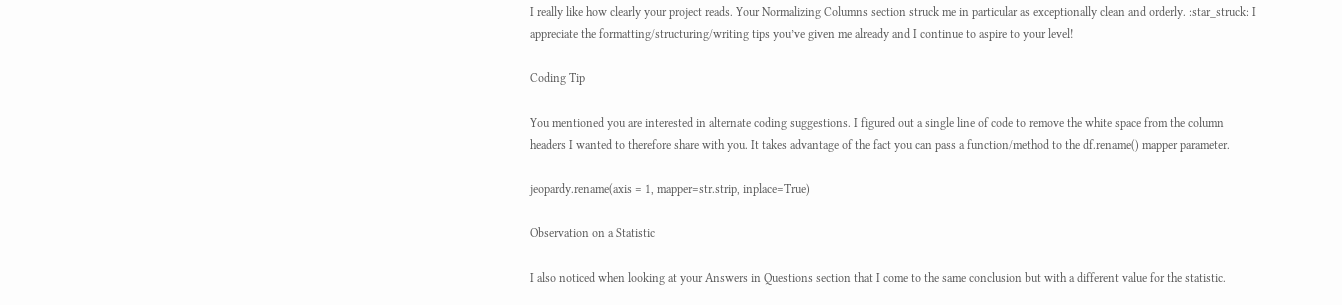I really like how clearly your project reads. Your Normalizing Columns section struck me in particular as exceptionally clean and orderly. :star_struck: I appreciate the formatting/structuring/writing tips you’ve given me already and I continue to aspire to your level!

Coding Tip

You mentioned you are interested in alternate coding suggestions. I figured out a single line of code to remove the white space from the column headers I wanted to therefore share with you. It takes advantage of the fact you can pass a function/method to the df.rename() mapper parameter.

jeopardy.rename(axis = 1, mapper=str.strip, inplace=True)

Observation on a Statistic

I also noticed when looking at your Answers in Questions section that I come to the same conclusion but with a different value for the statistic.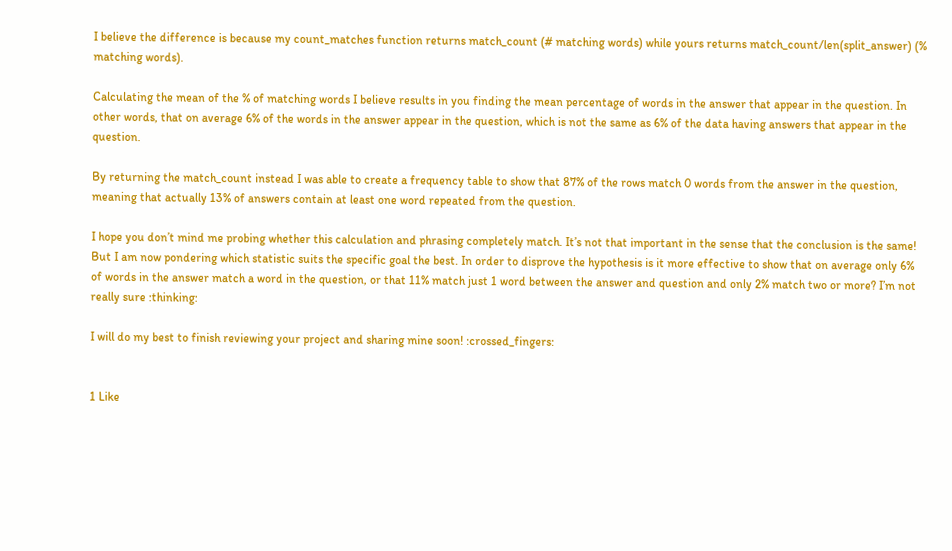I believe the difference is because my count_matches function returns match_count (# matching words) while yours returns match_count/len(split_answer) (% matching words).

Calculating the mean of the % of matching words I believe results in you finding the mean percentage of words in the answer that appear in the question. In other words, that on average 6% of the words in the answer appear in the question, which is not the same as 6% of the data having answers that appear in the question.

By returning the match_count instead I was able to create a frequency table to show that 87% of the rows match 0 words from the answer in the question, meaning that actually 13% of answers contain at least one word repeated from the question.

I hope you don’t mind me probing whether this calculation and phrasing completely match. It’s not that important in the sense that the conclusion is the same! But I am now pondering which statistic suits the specific goal the best. In order to disprove the hypothesis is it more effective to show that on average only 6% of words in the answer match a word in the question, or that 11% match just 1 word between the answer and question and only 2% match two or more? I’m not really sure :thinking:

I will do my best to finish reviewing your project and sharing mine soon! :crossed_fingers:


1 Like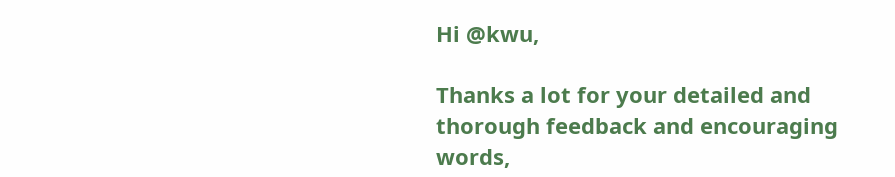Hi @kwu,

Thanks a lot for your detailed and thorough feedback and encouraging words,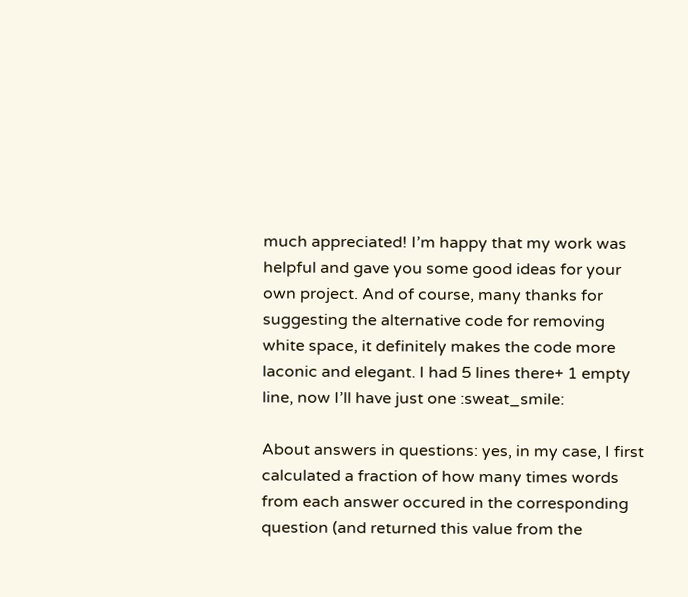much appreciated! I’m happy that my work was helpful and gave you some good ideas for your own project. And of course, many thanks for suggesting the alternative code for removing white space, it definitely makes the code more laconic and elegant. I had 5 lines there+ 1 empty line, now I’ll have just one :sweat_smile:

About answers in questions: yes, in my case, I first calculated a fraction of how many times words from each answer occured in the corresponding question (and returned this value from the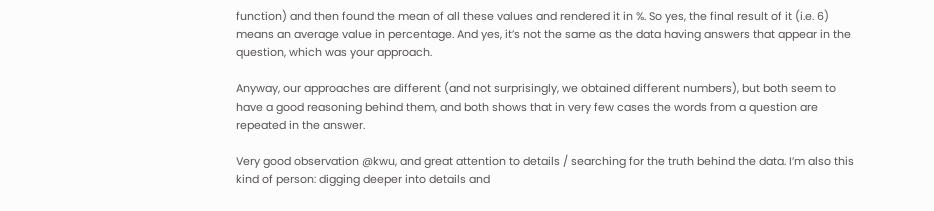function) and then found the mean of all these values and rendered it in %. So yes, the final result of it (i.e. 6) means an average value in percentage. And yes, it’s not the same as the data having answers that appear in the question, which was your approach.

Anyway, our approaches are different (and not surprisingly, we obtained different numbers), but both seem to have a good reasoning behind them, and both shows that in very few cases the words from a question are repeated in the answer.

Very good observation @kwu, and great attention to details / searching for the truth behind the data. I’m also this kind of person: digging deeper into details and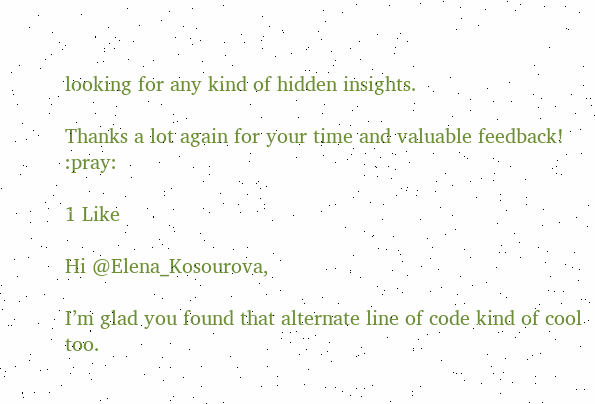looking for any kind of hidden insights.

Thanks a lot again for your time and valuable feedback! :pray:

1 Like

Hi @Elena_Kosourova,

I’m glad you found that alternate line of code kind of cool too.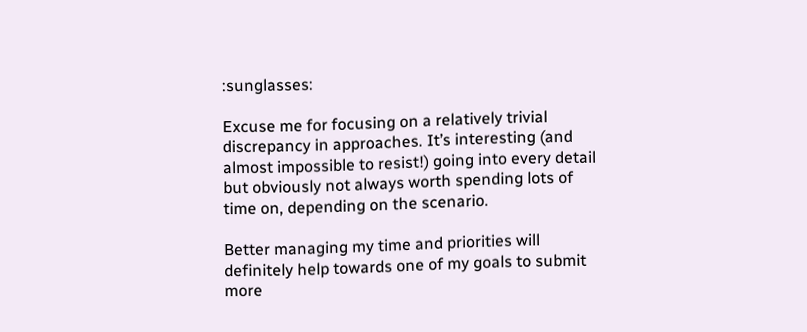:sunglasses:

Excuse me for focusing on a relatively trivial discrepancy in approaches. It’s interesting (and almost impossible to resist!) going into every detail but obviously not always worth spending lots of time on, depending on the scenario.

Better managing my time and priorities will definitely help towards one of my goals to submit more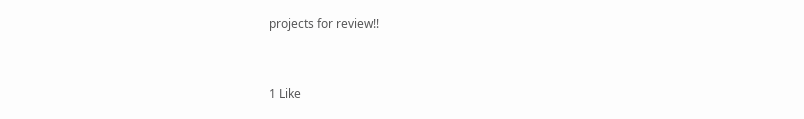projects for review!!


1 Like